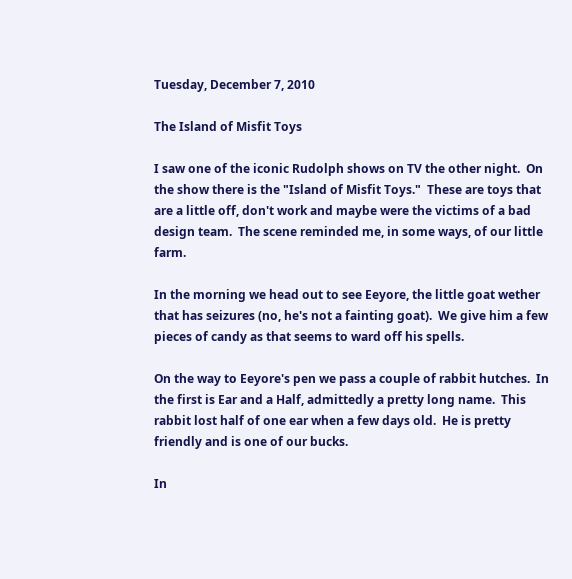Tuesday, December 7, 2010

The Island of Misfit Toys

I saw one of the iconic Rudolph shows on TV the other night.  On the show there is the "Island of Misfit Toys."  These are toys that are a little off, don't work and maybe were the victims of a bad design team.  The scene reminded me, in some ways, of our little farm.

In the morning we head out to see Eeyore, the little goat wether that has seizures (no, he's not a fainting goat).  We give him a few pieces of candy as that seems to ward off his spells.

On the way to Eeyore's pen we pass a couple of rabbit hutches.  In the first is Ear and a Half, admittedly a pretty long name.  This rabbit lost half of one ear when a few days old.  He is pretty friendly and is one of our bucks.

In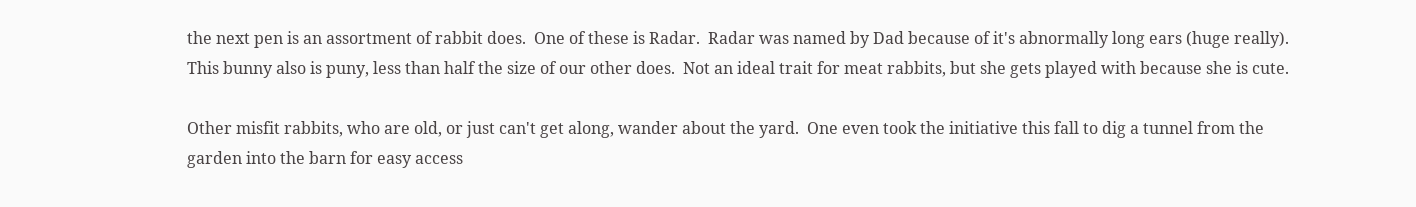the next pen is an assortment of rabbit does.  One of these is Radar.  Radar was named by Dad because of it's abnormally long ears (huge really).  This bunny also is puny, less than half the size of our other does.  Not an ideal trait for meat rabbits, but she gets played with because she is cute.

Other misfit rabbits, who are old, or just can't get along, wander about the yard.  One even took the initiative this fall to dig a tunnel from the garden into the barn for easy access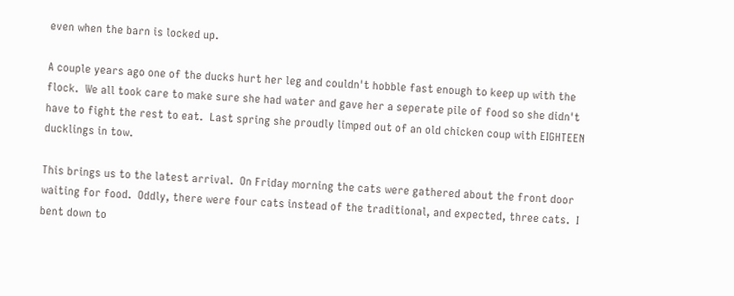even when the barn is locked up.

A couple years ago one of the ducks hurt her leg and couldn't hobble fast enough to keep up with the flock.  We all took care to make sure she had water and gave her a seperate pile of food so she didn't have to fight the rest to eat.  Last spring she proudly limped out of an old chicken coup with EIGHTEEN ducklings in tow.

This brings us to the latest arrival.  On Friday morning the cats were gathered about the front door waiting for food.  Oddly, there were four cats instead of the traditional, and expected, three cats.  I bent down to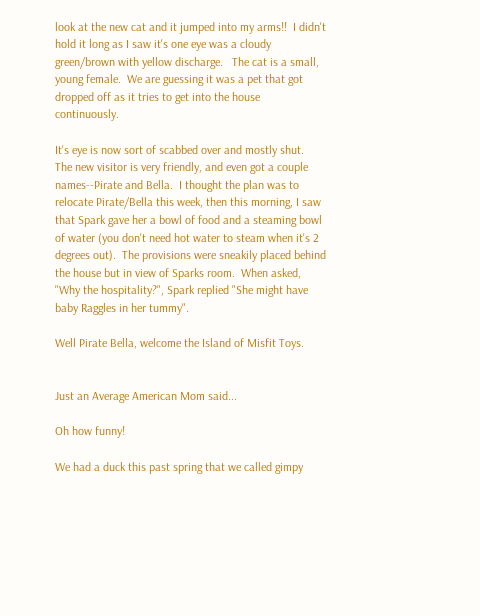look at the new cat and it jumped into my arms!!  I didn't hold it long as I saw it's one eye was a cloudy green/brown with yellow discharge.   The cat is a small, young female.  We are guessing it was a pet that got dropped off as it tries to get into the house continuously.

It's eye is now sort of scabbed over and mostly shut.  The new visitor is very friendly, and even got a couple names--Pirate and Bella.  I thought the plan was to relocate Pirate/Bella this week, then this morning, I saw that Spark gave her a bowl of food and a steaming bowl of water (you don't need hot water to steam when it's 2 degrees out).  The provisions were sneakily placed behind the house but in view of Sparks room.  When asked, "Why the hospitality?", Spark replied "She might have baby Raggles in her tummy".

Well Pirate Bella, welcome the Island of Misfit Toys.


Just an Average American Mom said...

Oh how funny!

We had a duck this past spring that we called gimpy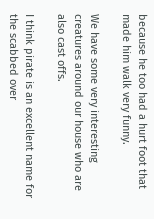because he too had a hurt foot that made him walk very funny.

We have some very interesting creatures around our house who are also cast offs.

I think pirate is an excellent name for the scabbed over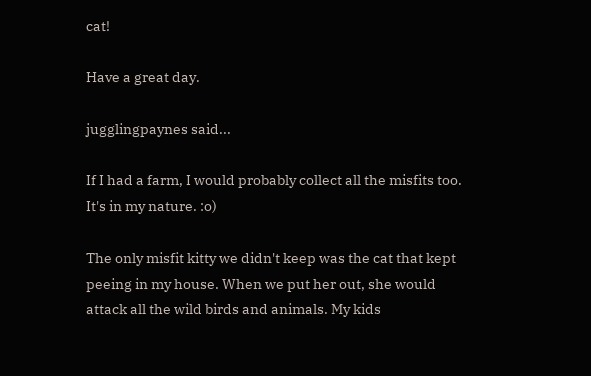cat!

Have a great day.

jugglingpaynes said...

If I had a farm, I would probably collect all the misfits too. It's in my nature. :o)

The only misfit kitty we didn't keep was the cat that kept peeing in my house. When we put her out, she would attack all the wild birds and animals. My kids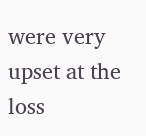were very upset at the loss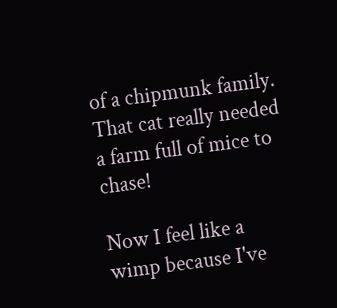of a chipmunk family. That cat really needed a farm full of mice to chase!

Now I feel like a wimp because I've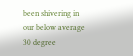been shivering in our below average 30 degree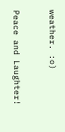weather. :o)

Peace and Laughter!